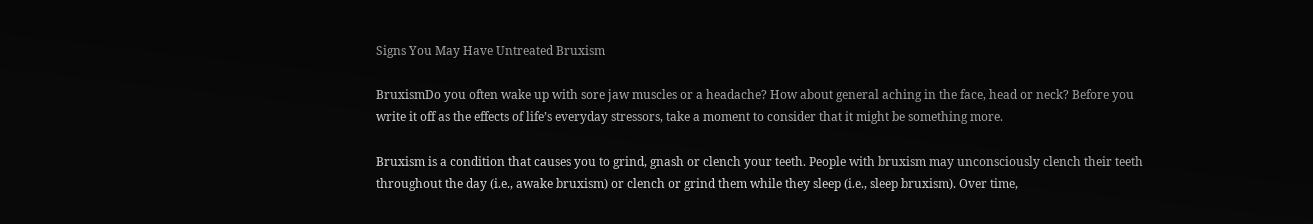Signs You May Have Untreated Bruxism

BruxismDo you often wake up with sore jaw muscles or a headache? How about general aching in the face, head or neck? Before you write it off as the effects of life’s everyday stressors, take a moment to consider that it might be something more.

Bruxism is a condition that causes you to grind, gnash or clench your teeth. People with bruxism may unconsciously clench their teeth throughout the day (i.e., awake bruxism) or clench or grind them while they sleep (i.e., sleep bruxism). Over time,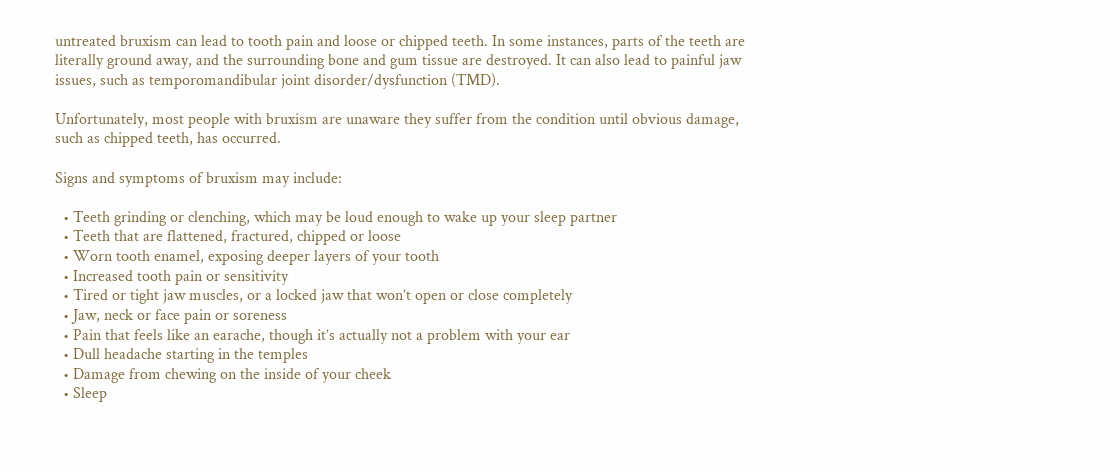untreated bruxism can lead to tooth pain and loose or chipped teeth. In some instances, parts of the teeth are literally ground away, and the surrounding bone and gum tissue are destroyed. It can also lead to painful jaw issues, such as temporomandibular joint disorder/dysfunction (TMD).

Unfortunately, most people with bruxism are unaware they suffer from the condition until obvious damage, such as chipped teeth, has occurred.

Signs and symptoms of bruxism may include:

  • Teeth grinding or clenching, which may be loud enough to wake up your sleep partner
  • Teeth that are flattened, fractured, chipped or loose
  • Worn tooth enamel, exposing deeper layers of your tooth
  • Increased tooth pain or sensitivity
  • Tired or tight jaw muscles, or a locked jaw that won’t open or close completely
  • Jaw, neck or face pain or soreness
  • Pain that feels like an earache, though it’s actually not a problem with your ear
  • Dull headache starting in the temples
  • Damage from chewing on the inside of your cheek
  • Sleep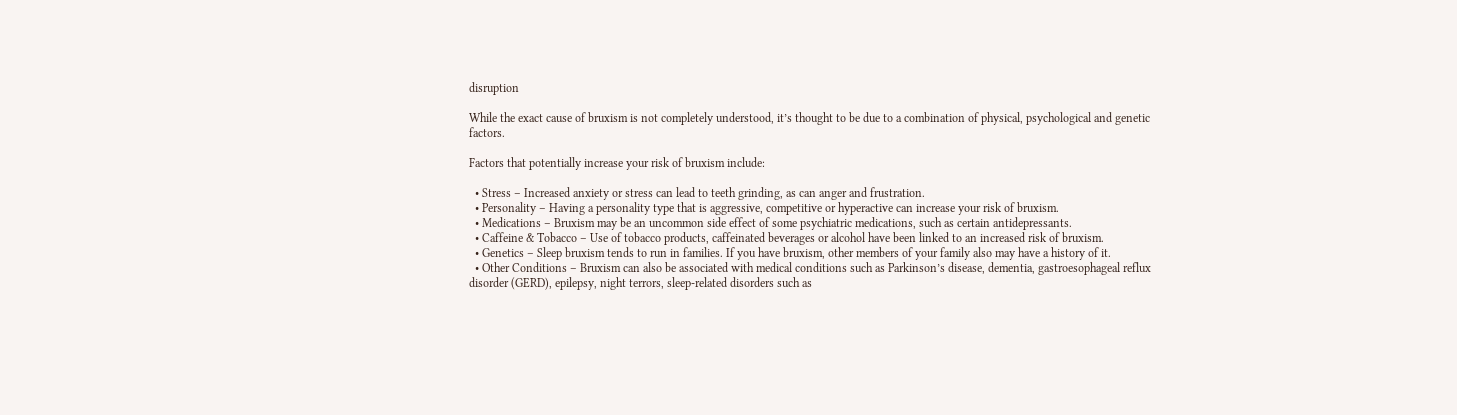disruption

While the exact cause of bruxism is not completely understood, it’s thought to be due to a combination of physical, psychological and genetic factors.

Factors that potentially increase your risk of bruxism include:

  • Stress – Increased anxiety or stress can lead to teeth grinding, as can anger and frustration.
  • Personality – Having a personality type that is aggressive, competitive or hyperactive can increase your risk of bruxism.
  • Medications – Bruxism may be an uncommon side effect of some psychiatric medications, such as certain antidepressants.
  • Caffeine & Tobacco – Use of tobacco products, caffeinated beverages or alcohol have been linked to an increased risk of bruxism.
  • Genetics – Sleep bruxism tends to run in families. If you have bruxism, other members of your family also may have a history of it.
  • Other Conditions – Bruxism can also be associated with medical conditions such as Parkinson’s disease, dementia, gastroesophageal reflux disorder (GERD), epilepsy, night terrors, sleep-related disorders such as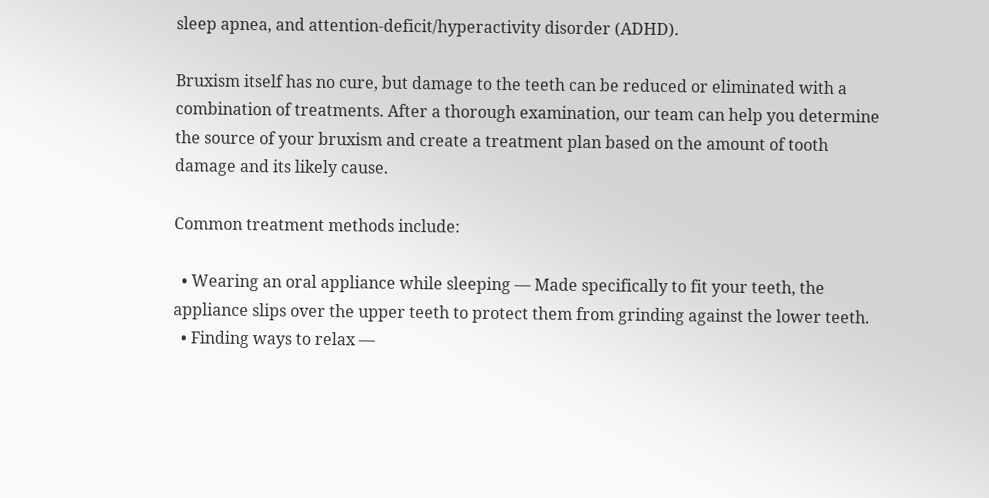sleep apnea, and attention-deficit/hyperactivity disorder (ADHD).

Bruxism itself has no cure, but damage to the teeth can be reduced or eliminated with a combination of treatments. After a thorough examination, our team can help you determine the source of your bruxism and create a treatment plan based on the amount of tooth damage and its likely cause.

Common treatment methods include:

  • Wearing an oral appliance while sleeping — Made specifically to fit your teeth, the appliance slips over the upper teeth to protect them from grinding against the lower teeth.
  • Finding ways to relax —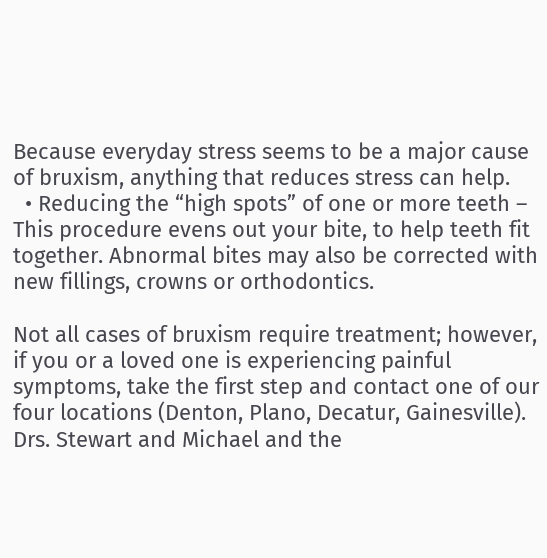Because everyday stress seems to be a major cause of bruxism, anything that reduces stress can help.
  • Reducing the “high spots” of one or more teeth – This procedure evens out your bite, to help teeth fit together. Abnormal bites may also be corrected with new fillings, crowns or orthodontics.

Not all cases of bruxism require treatment; however, if you or a loved one is experiencing painful symptoms, take the first step and contact one of our four locations (Denton, Plano, Decatur, Gainesville). Drs. Stewart and Michael and the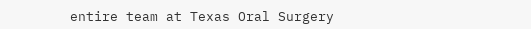entire team at Texas Oral Surgery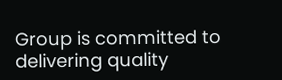Group is committed to delivering quality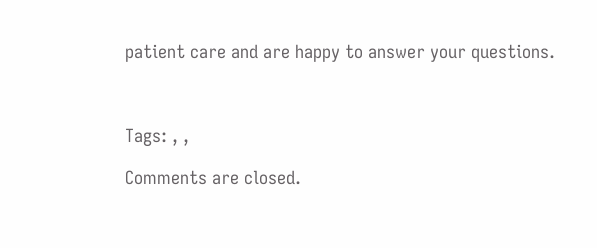patient care and are happy to answer your questions.



Tags: , ,

Comments are closed.